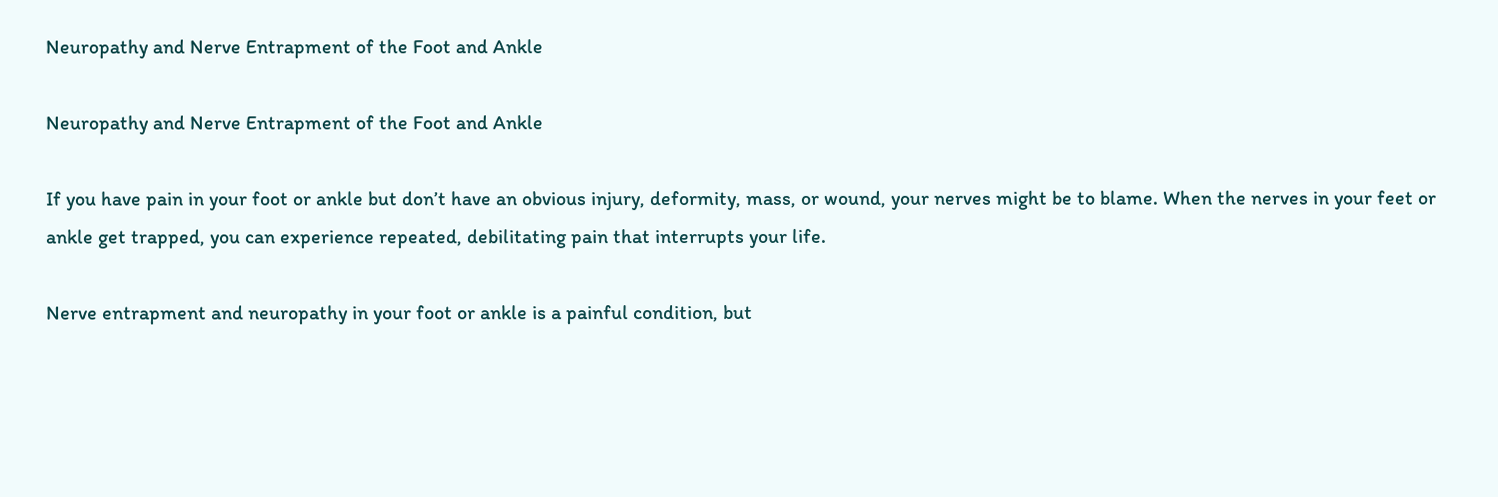Neuropathy and Nerve Entrapment of the Foot and Ankle

Neuropathy and Nerve Entrapment of the Foot and Ankle

If you have pain in your foot or ankle but don’t have an obvious injury, deformity, mass, or wound, your nerves might be to blame. When the nerves in your feet or ankle get trapped, you can experience repeated, debilitating pain that interrupts your life.

Nerve entrapment and neuropathy in your foot or ankle is a painful condition, but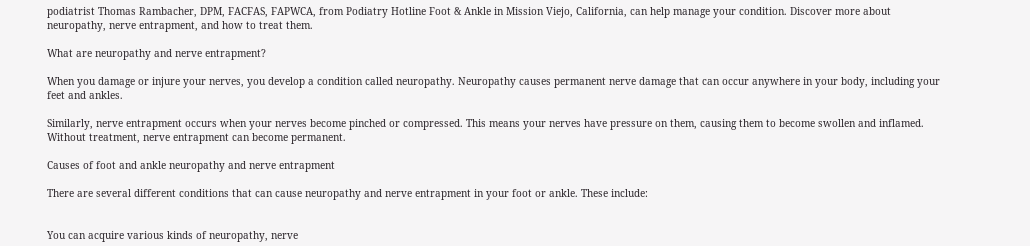podiatrist Thomas Rambacher, DPM, FACFAS, FAPWCA, from Podiatry Hotline Foot & Ankle in Mission Viejo, California, can help manage your condition. Discover more about neuropathy, nerve entrapment, and how to treat them.

What are neuropathy and nerve entrapment?

When you damage or injure your nerves, you develop a condition called neuropathy. Neuropathy causes permanent nerve damage that can occur anywhere in your body, including your feet and ankles.

Similarly, nerve entrapment occurs when your nerves become pinched or compressed. This means your nerves have pressure on them, causing them to become swollen and inflamed. Without treatment, nerve entrapment can become permanent.

Causes of foot and ankle neuropathy and nerve entrapment

There are several different conditions that can cause neuropathy and nerve entrapment in your foot or ankle. These include:


You can acquire various kinds of neuropathy, nerve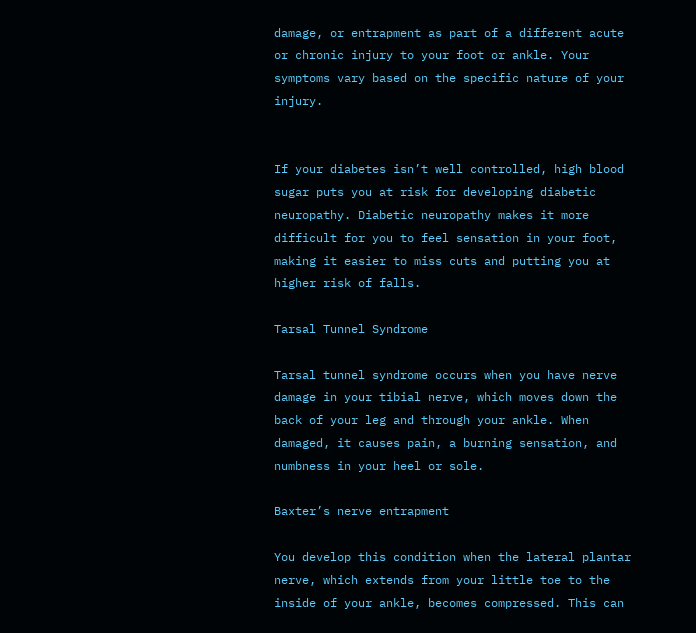damage, or entrapment as part of a different acute or chronic injury to your foot or ankle. Your symptoms vary based on the specific nature of your injury.


If your diabetes isn’t well controlled, high blood sugar puts you at risk for developing diabetic neuropathy. Diabetic neuropathy makes it more difficult for you to feel sensation in your foot, making it easier to miss cuts and putting you at higher risk of falls.

Tarsal Tunnel Syndrome

Tarsal tunnel syndrome occurs when you have nerve damage in your tibial nerve, which moves down the back of your leg and through your ankle. When damaged, it causes pain, a burning sensation, and numbness in your heel or sole.

Baxter’s nerve entrapment

You develop this condition when the lateral plantar nerve, which extends from your little toe to the inside of your ankle, becomes compressed. This can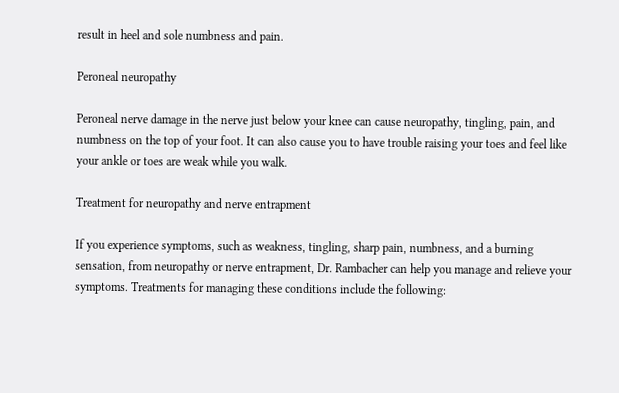result in heel and sole numbness and pain.

Peroneal neuropathy

Peroneal nerve damage in the nerve just below your knee can cause neuropathy, tingling, pain, and numbness on the top of your foot. It can also cause you to have trouble raising your toes and feel like your ankle or toes are weak while you walk.

Treatment for neuropathy and nerve entrapment

If you experience symptoms, such as weakness, tingling, sharp pain, numbness, and a burning sensation, from neuropathy or nerve entrapment, Dr. Rambacher can help you manage and relieve your symptoms. Treatments for managing these conditions include the following: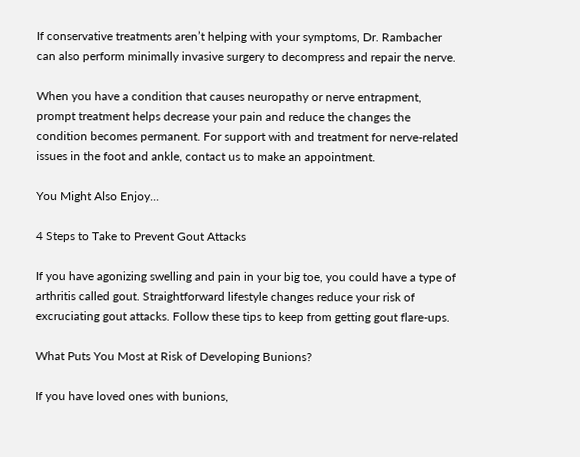If conservative treatments aren’t helping with your symptoms, Dr. Rambacher can also perform minimally invasive surgery to decompress and repair the nerve.

When you have a condition that causes neuropathy or nerve entrapment, prompt treatment helps decrease your pain and reduce the changes the condition becomes permanent. For support with and treatment for nerve-related issues in the foot and ankle, contact us to make an appointment.

You Might Also Enjoy...

4 Steps to Take to Prevent Gout Attacks

If you have agonizing swelling and pain in your big toe, you could have a type of arthritis called gout. Straightforward lifestyle changes reduce your risk of excruciating gout attacks. Follow these tips to keep from getting gout flare-ups.

What Puts You Most at Risk of Developing Bunions?

If you have loved ones with bunions,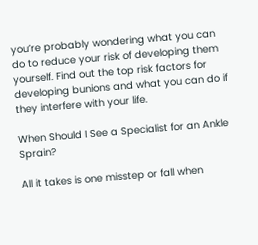you’re probably wondering what you can do to reduce your risk of developing them yourself. Find out the top risk factors for developing bunions and what you can do if they interfere with your life.

When Should I See a Specialist for an Ankle Sprain?

All it takes is one misstep or fall when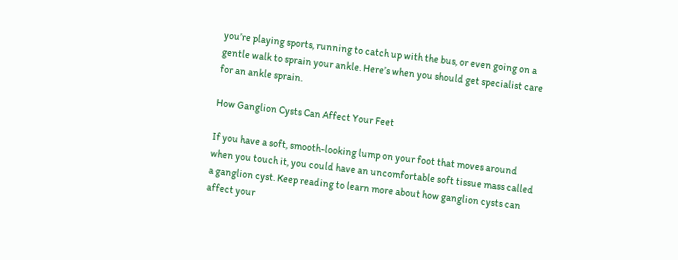you’re playing sports, running to catch up with the bus, or even going on a gentle walk to sprain your ankle. Here’s when you should get specialist care for an ankle sprain.

How Ganglion Cysts Can Affect Your Feet

If you have a soft, smooth-looking lump on your foot that moves around when you touch it, you could have an uncomfortable soft tissue mass called a ganglion cyst. Keep reading to learn more about how ganglion cysts can affect your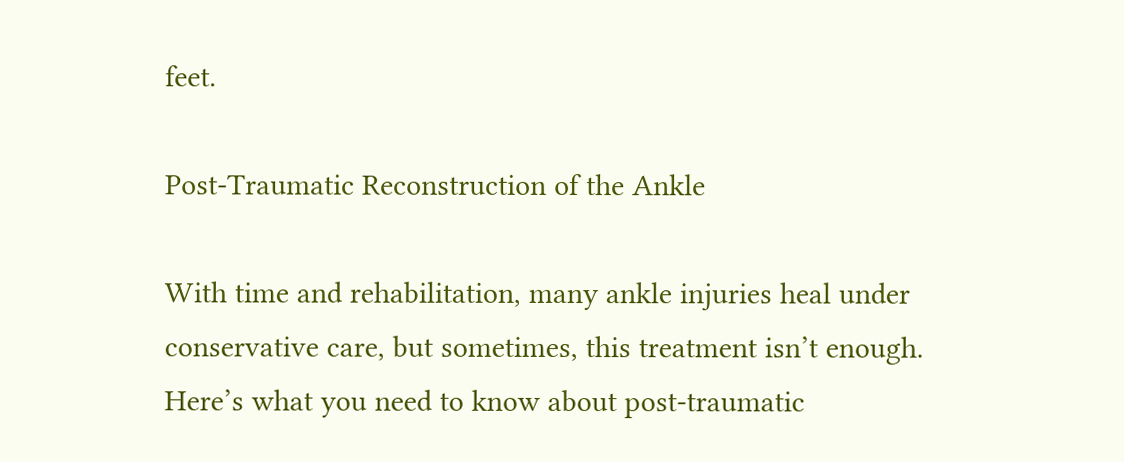feet.

Post-Traumatic Reconstruction of the Ankle

With time and rehabilitation, many ankle injuries heal under conservative care, but sometimes, this treatment isn’t enough. Here’s what you need to know about post-traumatic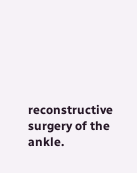reconstructive surgery of the ankle.